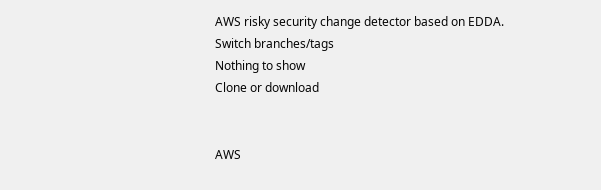AWS risky security change detector based on EDDA.
Switch branches/tags
Nothing to show
Clone or download


AWS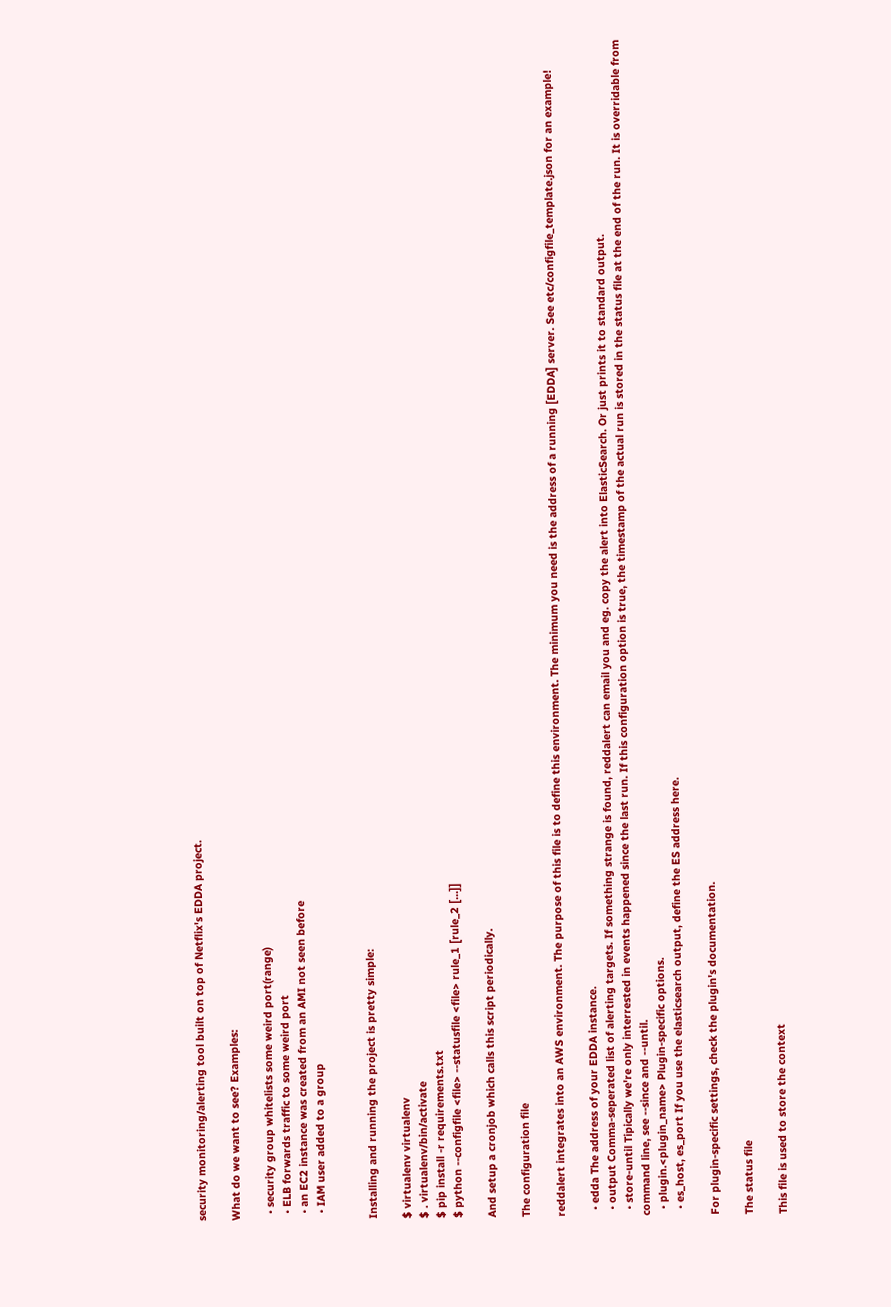security monitoring/alerting tool built on top of Netflix's EDDA project.

What do we want to see? Examples:

  • security group whitelists some weird port(range)
  • ELB forwards traffic to some weird port
  • an EC2 instance was created from an AMI not seen before
  • IAM user added to a group


Installing and running the project is pretty simple:

$ virtualenv virtualenv
$ . virtualenv/bin/activate
$ pip install -r requirements.txt
$ python --configfile <file> --statusfile <file> rule_1 [rule_2 [...]]

And setup a cronjob which calls this script periodically.

The configuration file

reddalert integrates into an AWS environment. The purpose of this file is to define this environment. The minimum you need is the address of a running [EDDA] server. See etc/configfile_template.json for an example!

  • edda The address of your EDDA instance.
  • output Comma-seperated list of alerting targets. If something strange is found, reddalert can email you and eg. copy the alert into ElasticSearch. Or just prints it to standard output.
  • store-until Tipically we're only interrested in events happened since the last run. If this configuration option is true, the timestamp of the actual run is stored in the status file at the end of the run. It is overridable from command line, see --since and --until.
  • plugin.<plugin_name> Plugin-specific options.
  • es_host, es_port If you use the elasticsearch output, define the ES address here.

For plugin-specific settings, check the plugin's documentation.

The status file

This file is used to store the context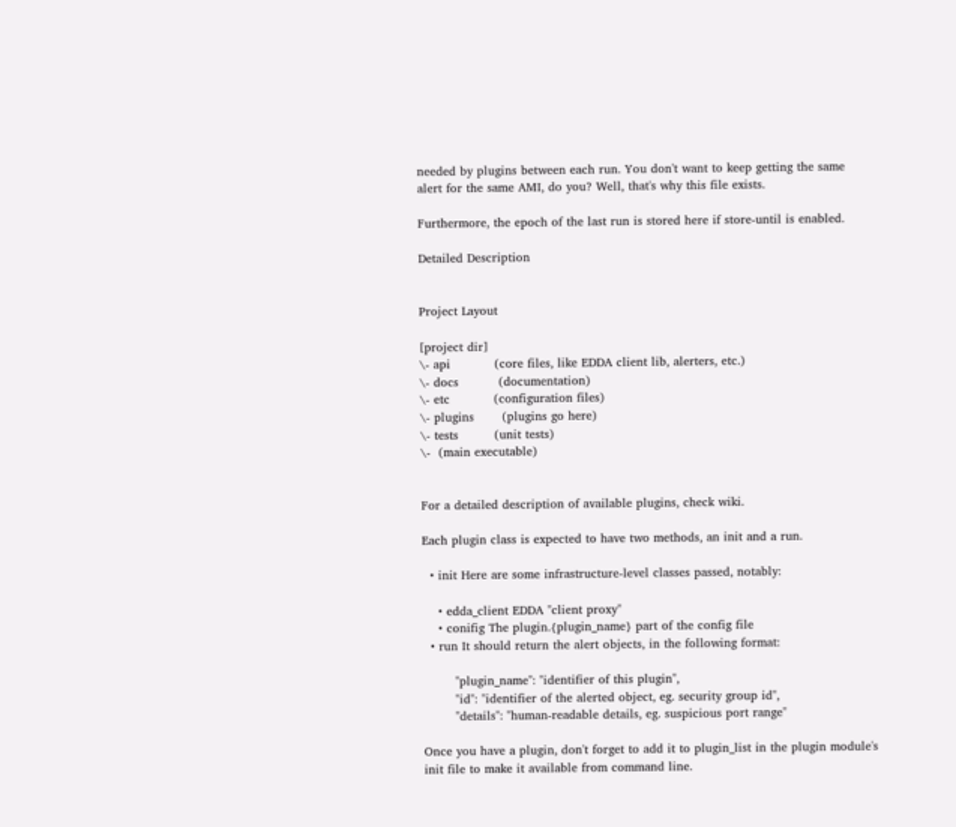needed by plugins between each run. You don't want to keep getting the same alert for the same AMI, do you? Well, that's why this file exists.

Furthermore, the epoch of the last run is stored here if store-until is enabled.

Detailed Description


Project Layout

[project dir]
\- api           (core files, like EDDA client lib, alerters, etc.)
\- docs          (documentation)
\- etc           (configuration files)
\- plugins       (plugins go here)
\- tests         (unit tests)
\-  (main executable)


For a detailed description of available plugins, check wiki.

Each plugin class is expected to have two methods, an init and a run.

  • init Here are some infrastructure-level classes passed, notably:

    • edda_client EDDA "client proxy"
    • conifig The plugin.{plugin_name} part of the config file
  • run It should return the alert objects, in the following format:

        "plugin_name": "identifier of this plugin",
        "id": "identifier of the alerted object, eg. security group id",
        "details": "human-readable details, eg. suspicious port range"

Once you have a plugin, don't forget to add it to plugin_list in the plugin module's init file to make it available from command line.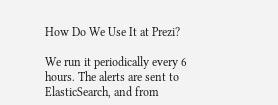How Do We Use It at Prezi?

We run it periodically every 6 hours. The alerts are sent to ElasticSearch, and from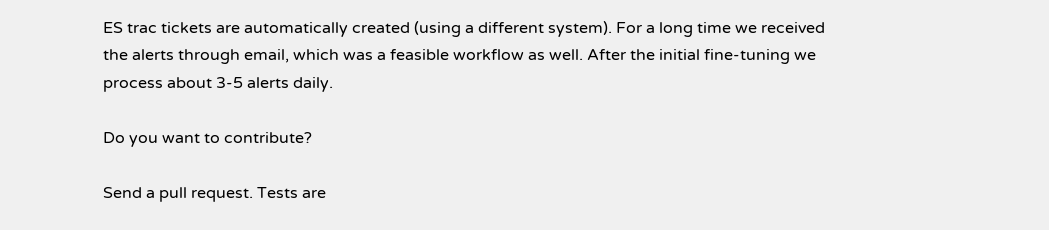ES trac tickets are automatically created (using a different system). For a long time we received the alerts through email, which was a feasible workflow as well. After the initial fine-tuning we process about 3-5 alerts daily.

Do you want to contribute?

Send a pull request. Tests are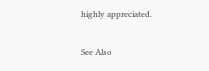highly appreciated.

See Also